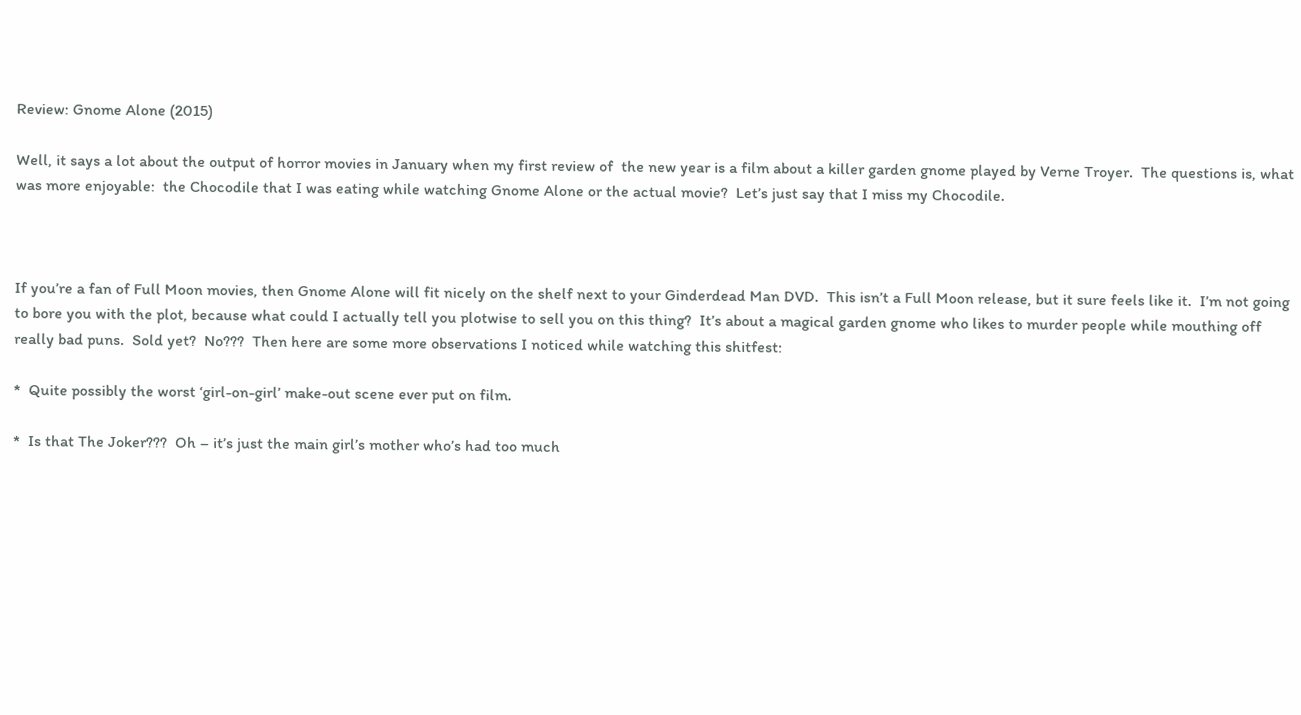Review: Gnome Alone (2015)

Well, it says a lot about the output of horror movies in January when my first review of  the new year is a film about a killer garden gnome played by Verne Troyer.  The questions is, what was more enjoyable:  the Chocodile that I was eating while watching Gnome Alone or the actual movie?  Let’s just say that I miss my Chocodile.



If you’re a fan of Full Moon movies, then Gnome Alone will fit nicely on the shelf next to your Ginderdead Man DVD.  This isn’t a Full Moon release, but it sure feels like it.  I’m not going to bore you with the plot, because what could I actually tell you plotwise to sell you on this thing?  It’s about a magical garden gnome who likes to murder people while mouthing off really bad puns.  Sold yet?  No???  Then here are some more observations I noticed while watching this shitfest:

*  Quite possibly the worst ‘girl-on-girl’ make-out scene ever put on film.

*  Is that The Joker???  Oh – it’s just the main girl’s mother who’s had too much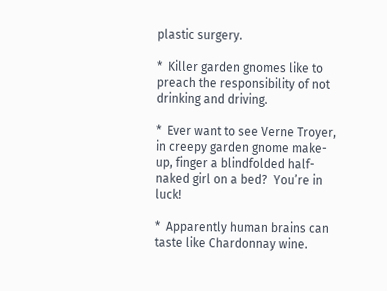plastic surgery.

*  Killer garden gnomes like to preach the responsibility of not drinking and driving.

*  Ever want to see Verne Troyer, in creepy garden gnome make-up, finger a blindfolded half-naked girl on a bed?  You’re in luck!

*  Apparently human brains can taste like Chardonnay wine.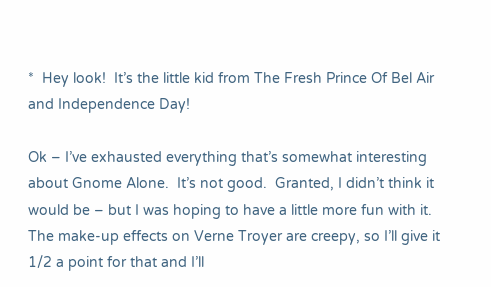*  Hey look!  It’s the little kid from The Fresh Prince Of Bel Air and Independence Day!

Ok – I’ve exhausted everything that’s somewhat interesting about Gnome Alone.  It’s not good.  Granted, I didn’t think it would be – but I was hoping to have a little more fun with it.  The make-up effects on Verne Troyer are creepy, so I’ll give it 1/2 a point for that and I’ll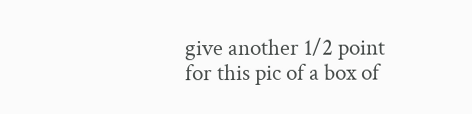give another 1/2 point for this pic of a box of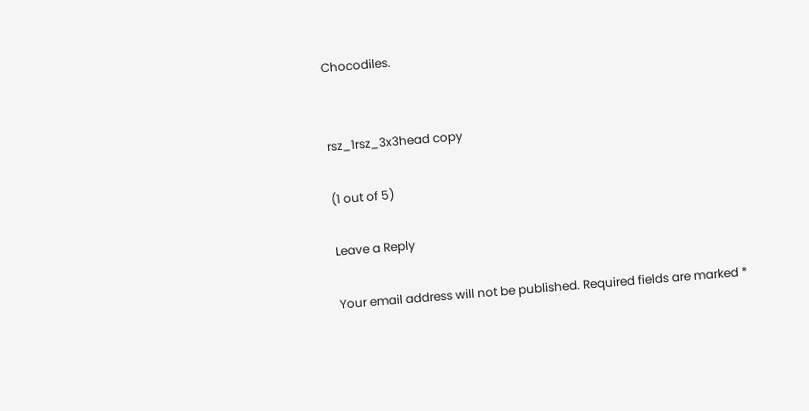Chocodiles.


rsz_1rsz_3x3head copy

(1 out of 5)

Leave a Reply

Your email address will not be published. Required fields are marked *